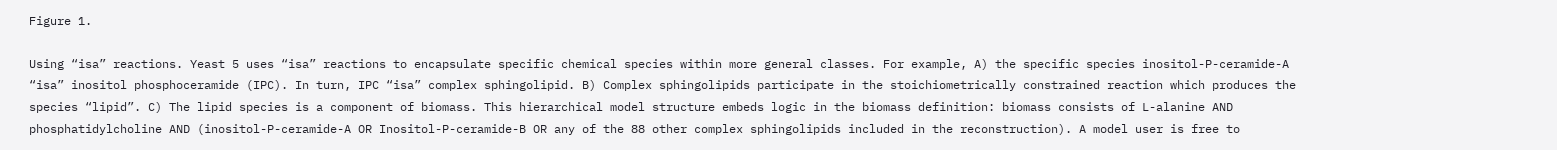Figure 1.

Using “isa” reactions. Yeast 5 uses “isa” reactions to encapsulate specific chemical species within more general classes. For example, A) the specific species inositol-P-ceramide-A “isa” inositol phosphoceramide (IPC). In turn, IPC “isa” complex sphingolipid. B) Complex sphingolipids participate in the stoichiometrically constrained reaction which produces the species “lipid”. C) The lipid species is a component of biomass. This hierarchical model structure embeds logic in the biomass definition: biomass consists of L-alanine AND phosphatidylcholine AND (inositol-P-ceramide-A OR Inositol-P-ceramide-B OR any of the 88 other complex sphingolipids included in the reconstruction). A model user is free to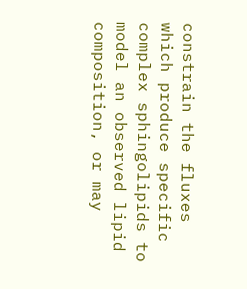constrain the fluxes which produce specific complex sphingolipids to model an observed lipid composition, or may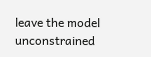leave the model unconstrained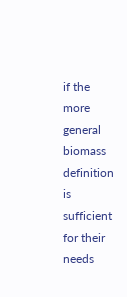if the more general biomass definition is sufficient for their needs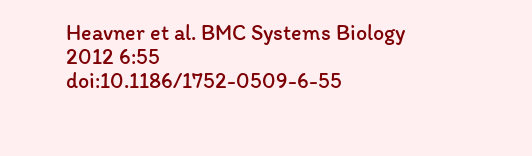Heavner et al. BMC Systems Biology 2012 6:55   doi:10.1186/1752-0509-6-55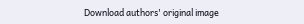Download authors' original image